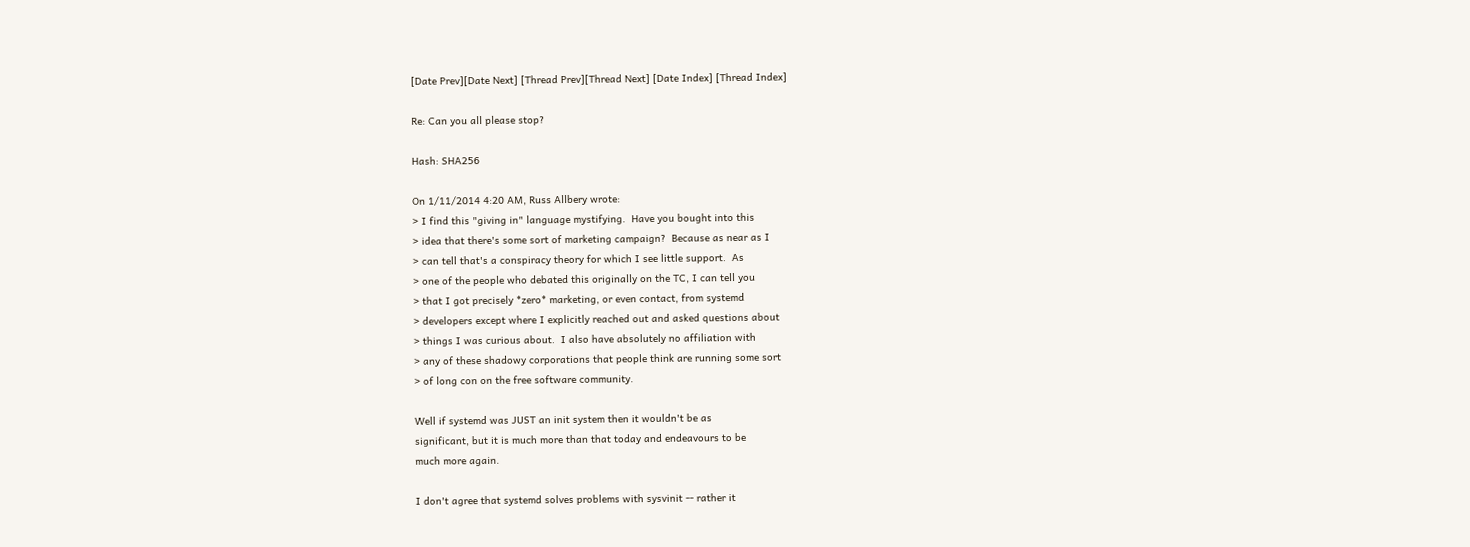[Date Prev][Date Next] [Thread Prev][Thread Next] [Date Index] [Thread Index]

Re: Can you all please stop?

Hash: SHA256

On 1/11/2014 4:20 AM, Russ Allbery wrote:
> I find this "giving in" language mystifying.  Have you bought into this
> idea that there's some sort of marketing campaign?  Because as near as I
> can tell that's a conspiracy theory for which I see little support.  As
> one of the people who debated this originally on the TC, I can tell you
> that I got precisely *zero* marketing, or even contact, from systemd
> developers except where I explicitly reached out and asked questions about
> things I was curious about.  I also have absolutely no affiliation with
> any of these shadowy corporations that people think are running some sort
> of long con on the free software community.

Well if systemd was JUST an init system then it wouldn't be as
significant, but it is much more than that today and endeavours to be
much more again.

I don't agree that systemd solves problems with sysvinit -- rather it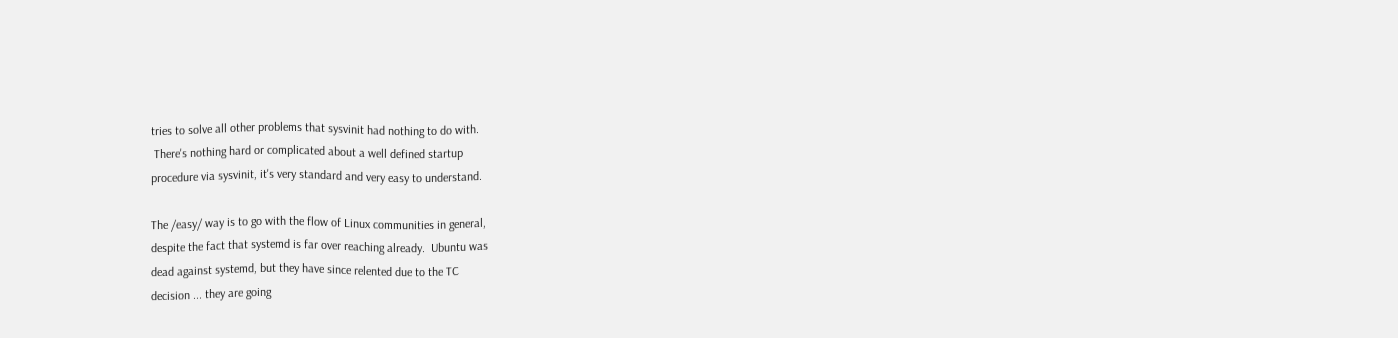tries to solve all other problems that sysvinit had nothing to do with.
 There's nothing hard or complicated about a well defined startup
procedure via sysvinit, it's very standard and very easy to understand.

The /easy/ way is to go with the flow of Linux communities in general,
despite the fact that systemd is far over reaching already.  Ubuntu was
dead against systemd, but they have since relented due to the TC
decision ... they are going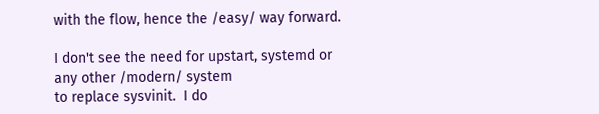with the flow, hence the /easy/ way forward.

I don't see the need for upstart, systemd or any other /modern/ system
to replace sysvinit.  I do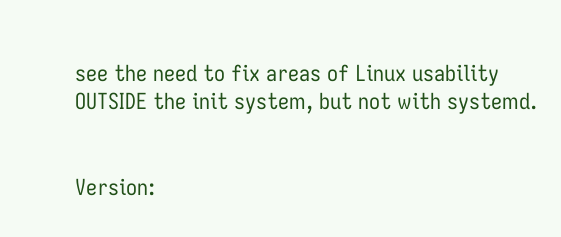see the need to fix areas of Linux usability
OUTSIDE the init system, but not with systemd.


Version: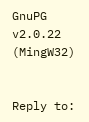GnuPG v2.0.22 (MingW32)


Reply to: